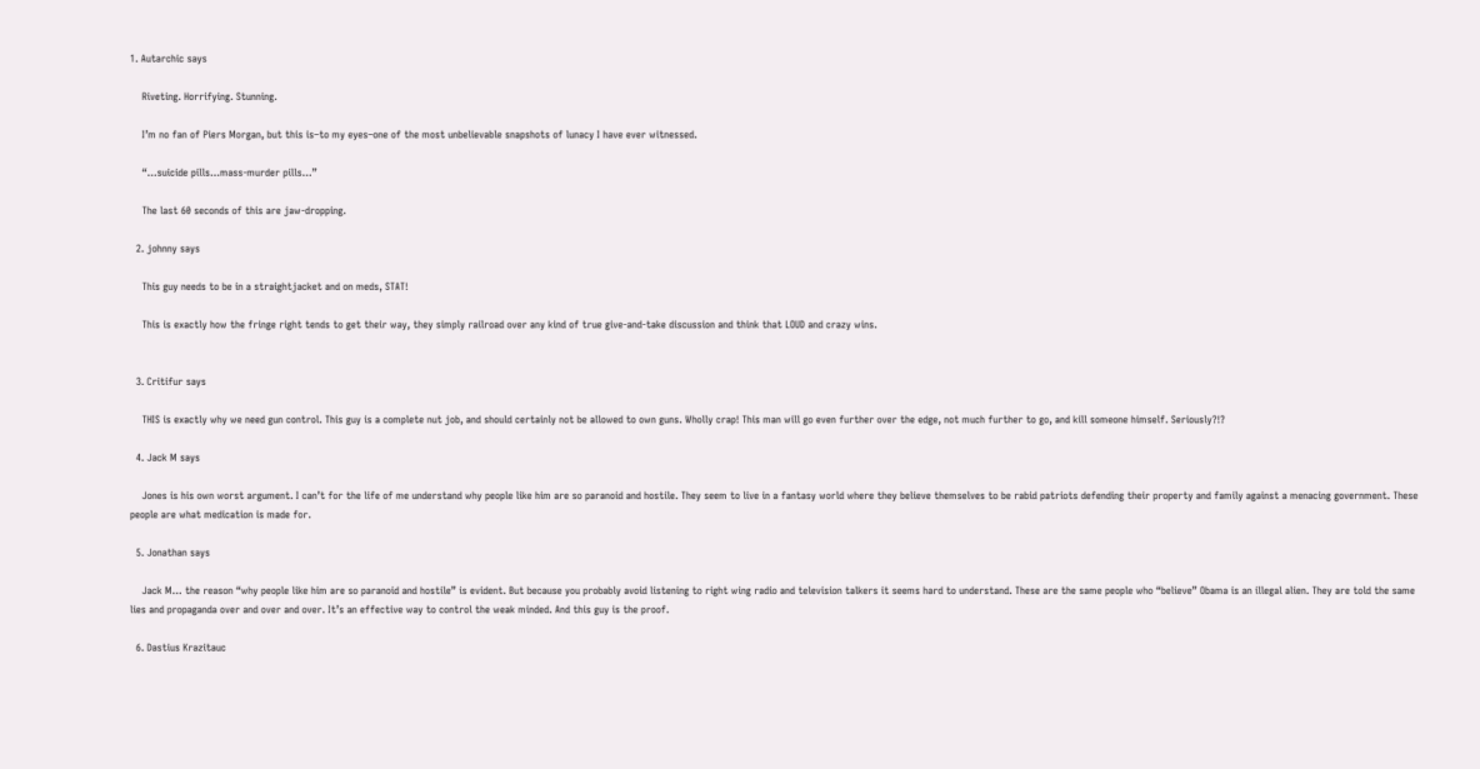1. Autarchic says

    Riveting. Horrifying. Stunning.

    I’m no fan of Piers Morgan, but this is–to my eyes–one of the most unbelievable snapshots of lunacy I have ever witnessed.

    “…suicide pills…mass-murder pills…”

    The last 60 seconds of this are jaw-dropping.

  2. johnny says

    This guy needs to be in a straightjacket and on meds, STAT!

    This is exactly how the fringe right tends to get their way, they simply railroad over any kind of true give-and-take discussion and think that LOUD and crazy wins.


  3. Critifur says

    THIS is exactly why we need gun control. This guy is a complete nut job, and should certainly not be allowed to own guns. Wholly crap! This man will go even further over the edge, not much further to go, and kill someone himself. Seriously?!?

  4. Jack M says

    Jones is his own worst argument. I can’t for the life of me understand why people like him are so paranoid and hostile. They seem to live in a fantasy world where they believe themselves to be rabid patriots defending their property and family against a menacing government. These people are what medication is made for.

  5. Jonathan says

    Jack M… the reason “why people like him are so paranoid and hostile” is evident. But because you probably avoid listening to right wing radio and television talkers it seems hard to understand. These are the same people who “believe” Obama is an illegal alien. They are told the same lies and propaganda over and over and over. It’s an effective way to control the weak minded. And this guy is the proof.

  6. Dastius Krazitauc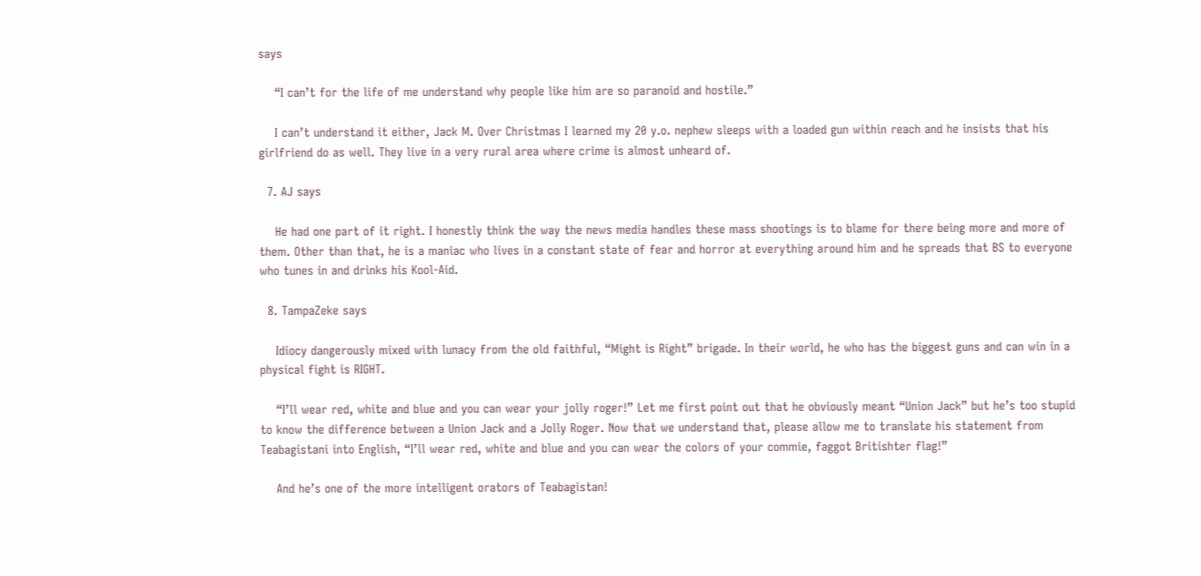says

    “I can’t for the life of me understand why people like him are so paranoid and hostile.”

    I can’t understand it either, Jack M. Over Christmas I learned my 20 y.o. nephew sleeps with a loaded gun within reach and he insists that his girlfriend do as well. They live in a very rural area where crime is almost unheard of.

  7. AJ says

    He had one part of it right. I honestly think the way the news media handles these mass shootings is to blame for there being more and more of them. Other than that, he is a maniac who lives in a constant state of fear and horror at everything around him and he spreads that BS to everyone who tunes in and drinks his Kool-Aid.

  8. TampaZeke says

    Idiocy dangerously mixed with lunacy from the old faithful, “Might is Right” brigade. In their world, he who has the biggest guns and can win in a physical fight is RIGHT.

    “I’ll wear red, white and blue and you can wear your jolly roger!” Let me first point out that he obviously meant “Union Jack” but he’s too stupid to know the difference between a Union Jack and a Jolly Roger. Now that we understand that, please allow me to translate his statement from Teabagistani into English, “I’ll wear red, white and blue and you can wear the colors of your commie, faggot Britishter flag!”

    And he’s one of the more intelligent orators of Teabagistan!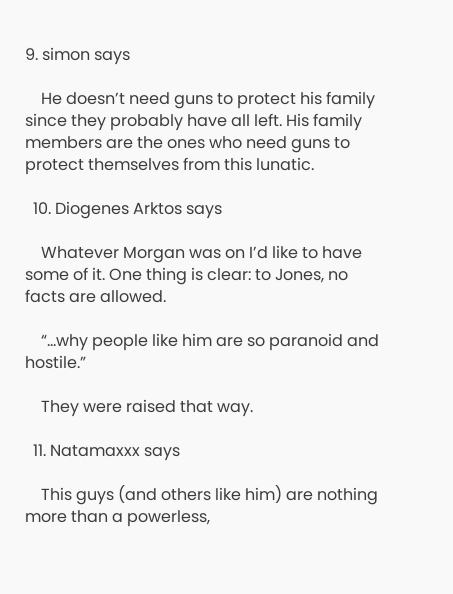9. simon says

    He doesn’t need guns to protect his family since they probably have all left. His family members are the ones who need guns to protect themselves from this lunatic.

  10. Diogenes Arktos says

    Whatever Morgan was on I’d like to have some of it. One thing is clear: to Jones, no facts are allowed.

    “…why people like him are so paranoid and hostile.”

    They were raised that way.

  11. Natamaxxx says

    This guys (and others like him) are nothing more than a powerless,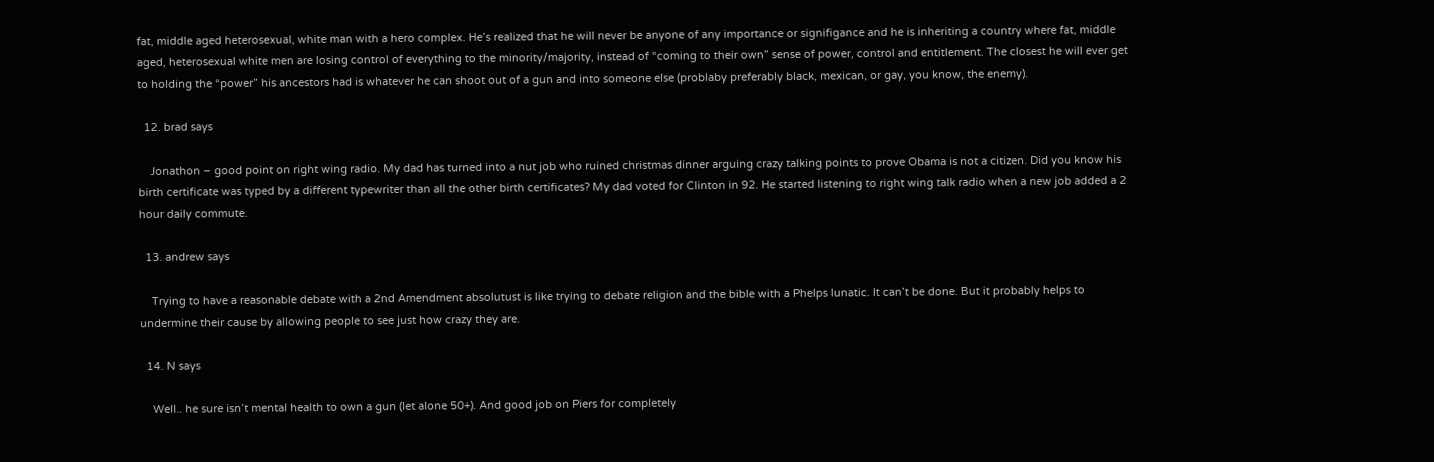fat, middle aged heterosexual, white man with a hero complex. He’s realized that he will never be anyone of any importance or signifigance and he is inheriting a country where fat, middle aged, heterosexual white men are losing control of everything to the minority/majority, instead of “coming to their own” sense of power, control and entitlement. The closest he will ever get to holding the “power” his ancestors had is whatever he can shoot out of a gun and into someone else (problaby preferably black, mexican, or gay, you know, the enemy).

  12. brad says

    Jonathon – good point on right wing radio. My dad has turned into a nut job who ruined christmas dinner arguing crazy talking points to prove Obama is not a citizen. Did you know his birth certificate was typed by a different typewriter than all the other birth certificates? My dad voted for Clinton in 92. He started listening to right wing talk radio when a new job added a 2 hour daily commute.

  13. andrew says

    Trying to have a reasonable debate with a 2nd Amendment absolutust is like trying to debate religion and the bible with a Phelps lunatic. It can’t be done. But it probably helps to undermine their cause by allowing people to see just how crazy they are.

  14. N says

    Well.. he sure isn’t mental health to own a gun (let alone 50+). And good job on Piers for completely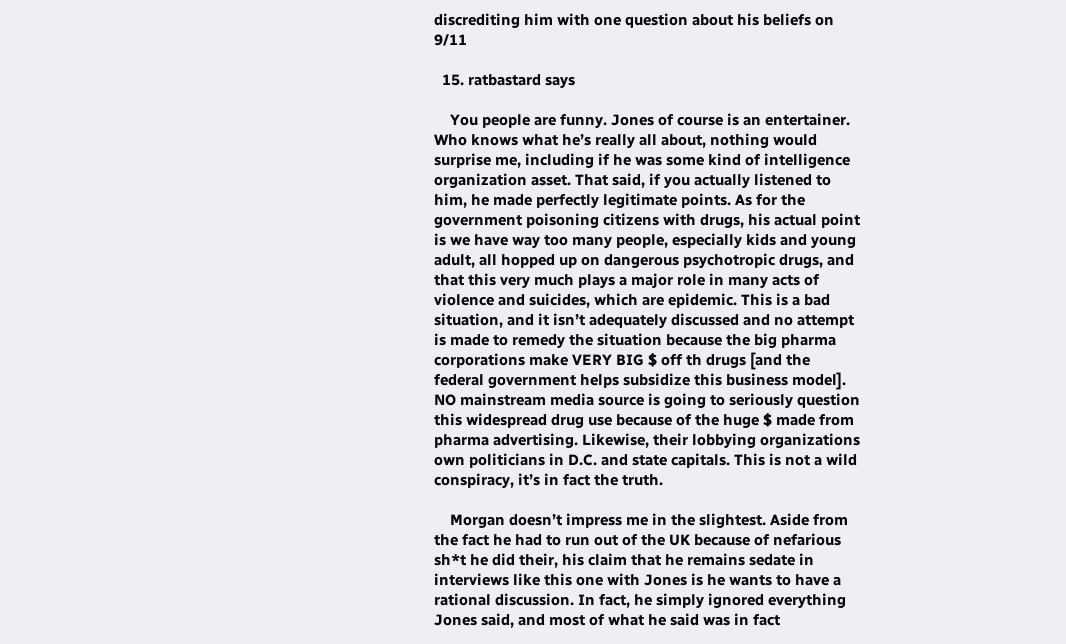discrediting him with one question about his beliefs on 9/11

  15. ratbastard says

    You people are funny. Jones of course is an entertainer. Who knows what he’s really all about, nothing would surprise me, including if he was some kind of intelligence organization asset. That said, if you actually listened to him, he made perfectly legitimate points. As for the government poisoning citizens with drugs, his actual point is we have way too many people, especially kids and young adult, all hopped up on dangerous psychotropic drugs, and that this very much plays a major role in many acts of violence and suicides, which are epidemic. This is a bad situation, and it isn’t adequately discussed and no attempt is made to remedy the situation because the big pharma corporations make VERY BIG $ off th drugs [and the federal government helps subsidize this business model]. NO mainstream media source is going to seriously question this widespread drug use because of the huge $ made from pharma advertising. Likewise, their lobbying organizations own politicians in D.C. and state capitals. This is not a wild conspiracy, it’s in fact the truth.

    Morgan doesn’t impress me in the slightest. Aside from the fact he had to run out of the UK because of nefarious sh*t he did their, his claim that he remains sedate in interviews like this one with Jones is he wants to have a rational discussion. In fact, he simply ignored everything Jones said, and most of what he said was in fact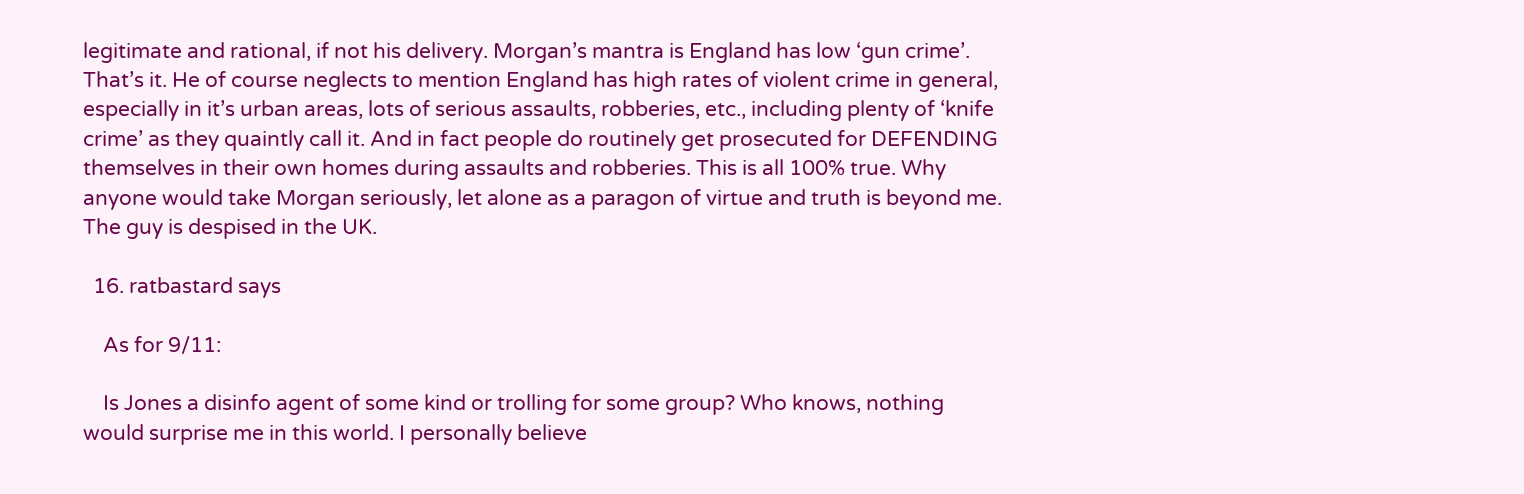legitimate and rational, if not his delivery. Morgan’s mantra is England has low ‘gun crime’. That’s it. He of course neglects to mention England has high rates of violent crime in general, especially in it’s urban areas, lots of serious assaults, robberies, etc., including plenty of ‘knife crime’ as they quaintly call it. And in fact people do routinely get prosecuted for DEFENDING themselves in their own homes during assaults and robberies. This is all 100% true. Why anyone would take Morgan seriously, let alone as a paragon of virtue and truth is beyond me. The guy is despised in the UK.

  16. ratbastard says

    As for 9/11:

    Is Jones a disinfo agent of some kind or trolling for some group? Who knows, nothing would surprise me in this world. I personally believe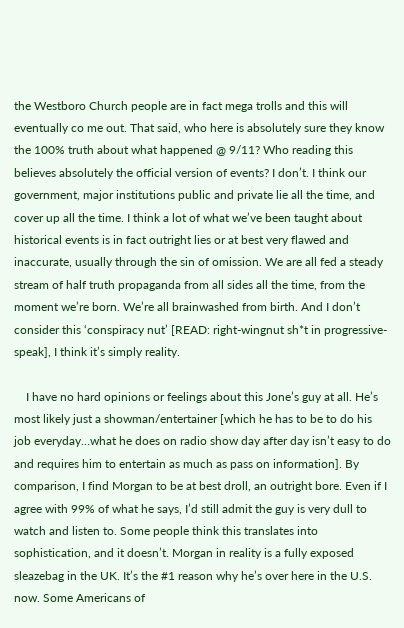the Westboro Church people are in fact mega trolls and this will eventually co me out. That said, who here is absolutely sure they know the 100% truth about what happened @ 9/11? Who reading this believes absolutely the official version of events? I don’t. I think our government, major institutions public and private lie all the time, and cover up all the time. I think a lot of what we’ve been taught about historical events is in fact outright lies or at best very flawed and inaccurate, usually through the sin of omission. We are all fed a steady stream of half truth propaganda from all sides all the time, from the moment we’re born. We’re all brainwashed from birth. And I don’t consider this ‘conspiracy nut’ [READ: right-wingnut sh*t in progressive-speak], I think it’s simply reality.

    I have no hard opinions or feelings about this Jone’s guy at all. He’s most likely just a showman/entertainer [which he has to be to do his job everyday…what he does on radio show day after day isn’t easy to do and requires him to entertain as much as pass on information]. By comparison, I find Morgan to be at best droll, an outright bore. Even if I agree with 99% of what he says, I’d still admit the guy is very dull to watch and listen to. Some people think this translates into sophistication, and it doesn’t. Morgan in reality is a fully exposed sleazebag in the UK. It’s the #1 reason why he’s over here in the U.S. now. Some Americans of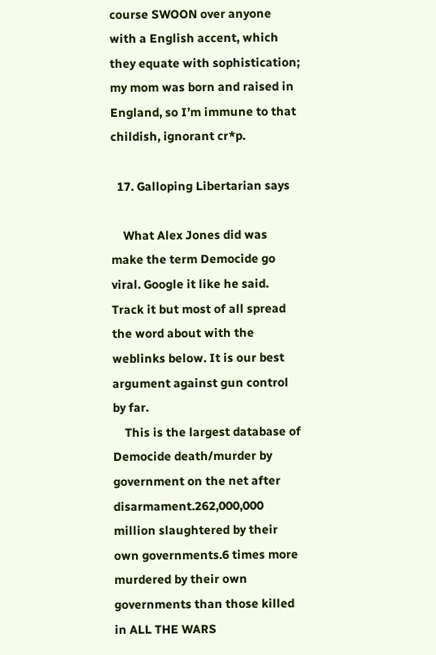course SWOON over anyone with a English accent, which they equate with sophistication; my mom was born and raised in England, so I’m immune to that childish, ignorant cr*p.

  17. Galloping Libertarian says

    What Alex Jones did was make the term Democide go viral. Google it like he said. Track it but most of all spread the word about with the weblinks below. It is our best argument against gun control by far.
    This is the largest database of Democide death/murder by government on the net after disarmament.262,000,000 million slaughtered by their own governments.6 times more murdered by their own governments than those killed in ALL THE WARS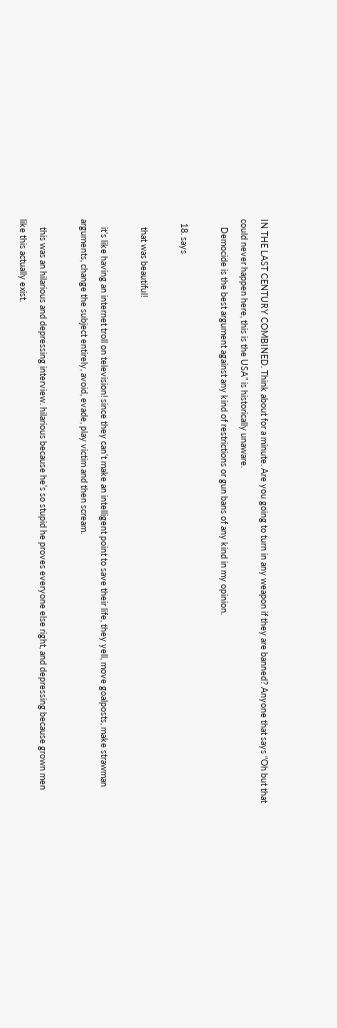IN THE LAST CENTURY COMBINED. Think about for a minute. Are you going to turn in any weapon if they are banned? Anyone that says “Oh but that could never happen here, this is the USA” is historically unaware.
    Democide is the best argument against any kind of restrictions or gun bans of any kind in my opinion.

  18. says

    that was beautiful!

    it’s like having an internet troll on television! since they can’t make an intelligent point to save their life, they yell, move goalposts, make strawman arguments, change the subject entirely, avoid, evade, play victim and then scream.

    this was an hilarious and depressing interview. hilarious because he’s so stupid he proves everyone else right, and depressing because grown men like this actually exist.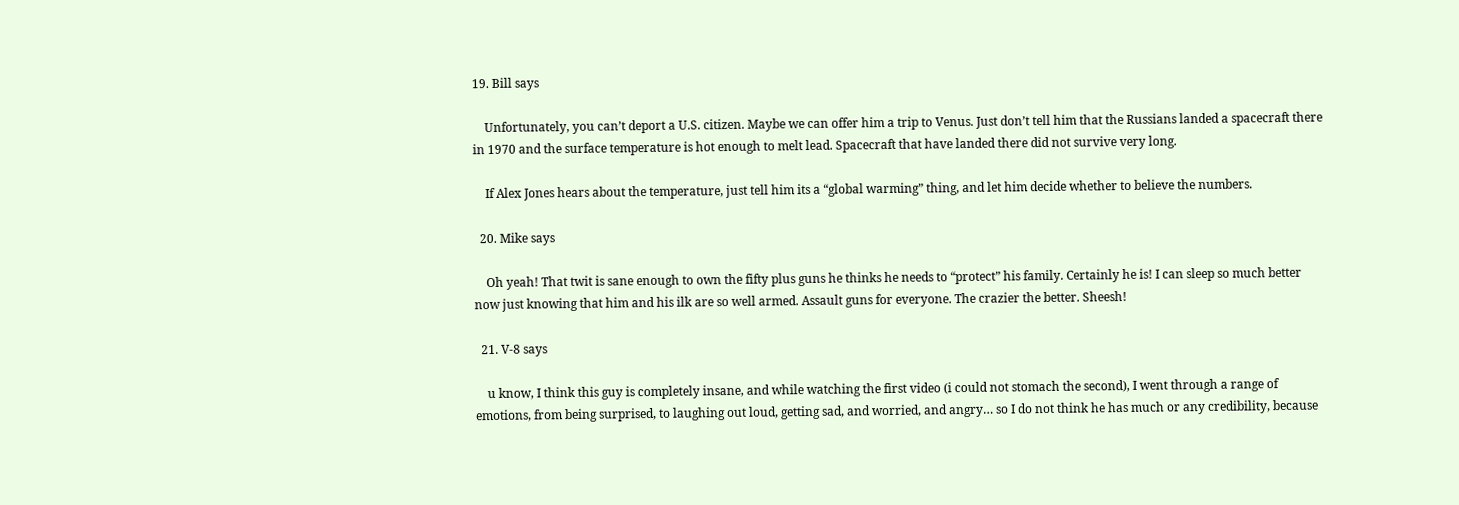19. Bill says

    Unfortunately, you can’t deport a U.S. citizen. Maybe we can offer him a trip to Venus. Just don’t tell him that the Russians landed a spacecraft there in 1970 and the surface temperature is hot enough to melt lead. Spacecraft that have landed there did not survive very long.

    If Alex Jones hears about the temperature, just tell him its a “global warming” thing, and let him decide whether to believe the numbers.

  20. Mike says

    Oh yeah! That twit is sane enough to own the fifty plus guns he thinks he needs to “protect” his family. Certainly he is! I can sleep so much better now just knowing that him and his ilk are so well armed. Assault guns for everyone. The crazier the better. Sheesh!

  21. V-8 says

    u know, I think this guy is completely insane, and while watching the first video (i could not stomach the second), I went through a range of emotions, from being surprised, to laughing out loud, getting sad, and worried, and angry… so I do not think he has much or any credibility, because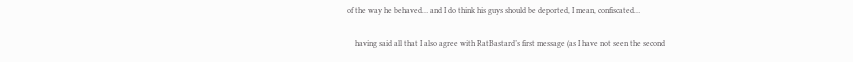of the way he behaved… and I do think his guys should be deported, I mean, confiscated…

    having said all that I also agree with RatBastard’s first message (as I have not seen the second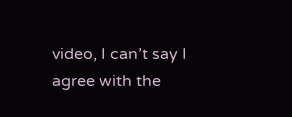video, I can’t say I agree with the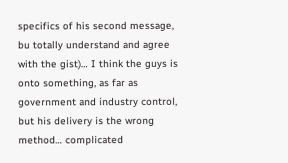specifics of his second message, bu totally understand and agree with the gist)… I think the guys is onto something, as far as government and industry control, but his delivery is the wrong method… complicated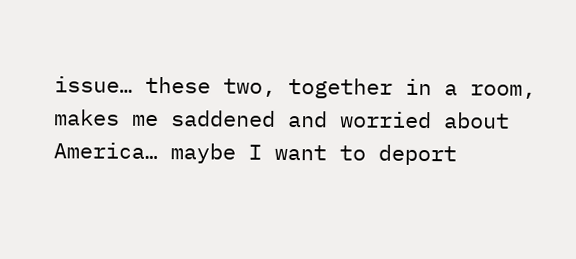issue… these two, together in a room, makes me saddened and worried about America… maybe I want to deport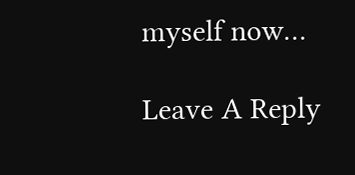myself now…

Leave A Reply